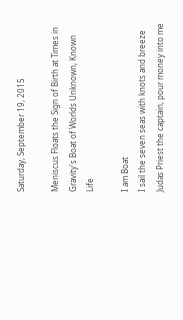Saturday, September 19, 2015

Meniscus Floats the Sign of Birth at Times in Gravity's Boat of Worlds Unknown, Known Life

I am Boat
I sail the seven seas with knots and breeze
Judas Priest the captain, pour money into me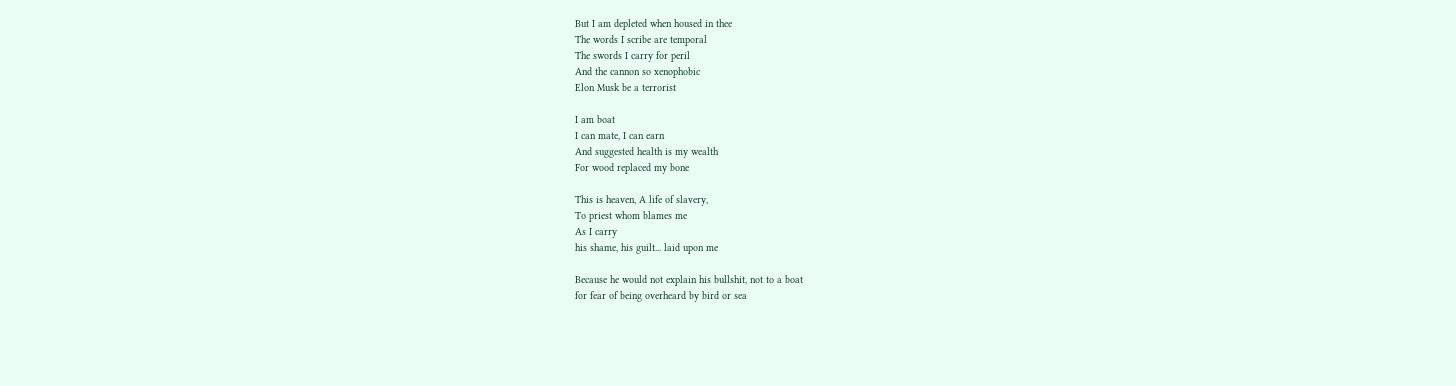But I am depleted when housed in thee
The words I scribe are temporal
The swords I carry for peril
And the cannon so xenophobic
Elon Musk be a terrorist

I am boat
I can mate, I can earn
And suggested health is my wealth
For wood replaced my bone

This is heaven, A life of slavery,
To priest whom blames me
As I carry
his shame, his guilt... laid upon me

Because he would not explain his bullshit, not to a boat
for fear of being overheard by bird or sea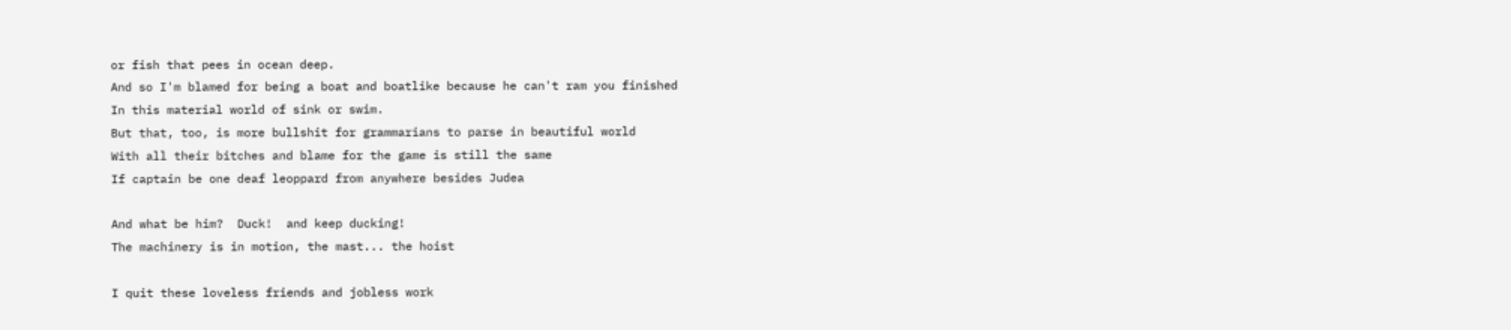or fish that pees in ocean deep.
And so I'm blamed for being a boat and boatlike because he can't ram you finished
In this material world of sink or swim.
But that, too, is more bullshit for grammarians to parse in beautiful world
With all their bitches and blame for the game is still the same
If captain be one deaf leoppard from anywhere besides Judea

And what be him?  Duck!  and keep ducking!
The machinery is in motion, the mast... the hoist

I quit these loveless friends and jobless work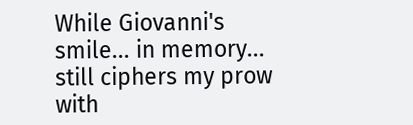While Giovanni's smile... in memory... still ciphers my prow with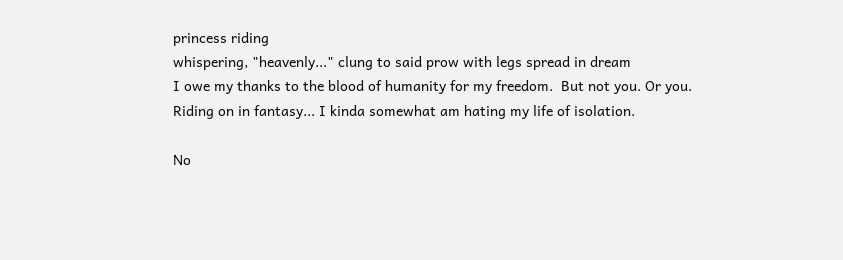princess riding
whispering, "heavenly..." clung to said prow with legs spread in dream
I owe my thanks to the blood of humanity for my freedom.  But not you. Or you.
Riding on in fantasy... I kinda somewhat am hating my life of isolation.

No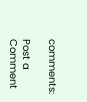comments:

Post a Comment